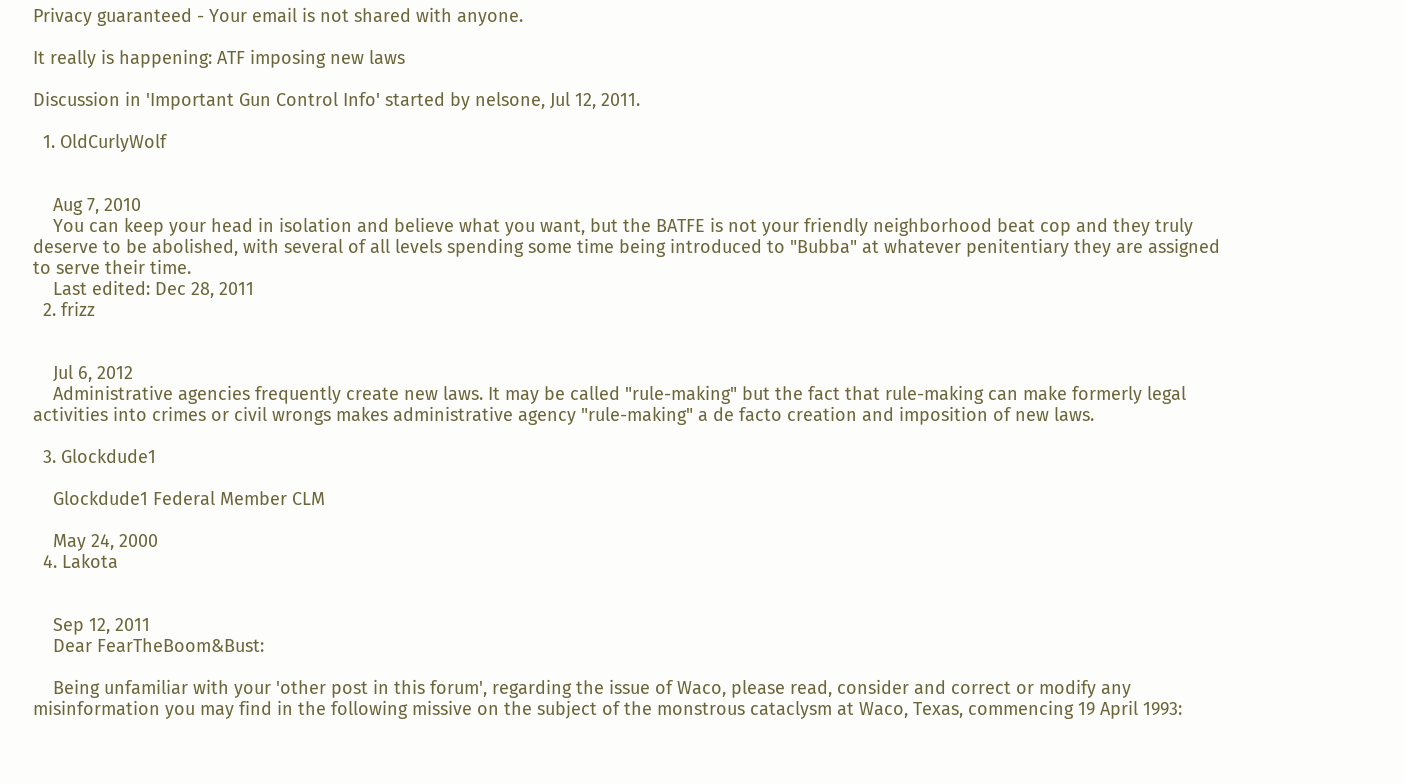Privacy guaranteed - Your email is not shared with anyone.

It really is happening: ATF imposing new laws

Discussion in 'Important Gun Control Info' started by nelsone, Jul 12, 2011.

  1. OldCurlyWolf


    Aug 7, 2010
    You can keep your head in isolation and believe what you want, but the BATFE is not your friendly neighborhood beat cop and they truly deserve to be abolished, with several of all levels spending some time being introduced to "Bubba" at whatever penitentiary they are assigned to serve their time.
    Last edited: Dec 28, 2011
  2. frizz


    Jul 6, 2012
    Administrative agencies frequently create new laws. It may be called "rule-making" but the fact that rule-making can make formerly legal activities into crimes or civil wrongs makes administrative agency "rule-making" a de facto creation and imposition of new laws.

  3. Glockdude1

    Glockdude1 Federal Member CLM

    May 24, 2000
  4. Lakota


    Sep 12, 2011
    Dear FearTheBoom&Bust:

    Being unfamiliar with your 'other post in this forum', regarding the issue of Waco, please read, consider and correct or modify any misinformation you may find in the following missive on the subject of the monstrous cataclysm at Waco, Texas, commencing 19 April 1993: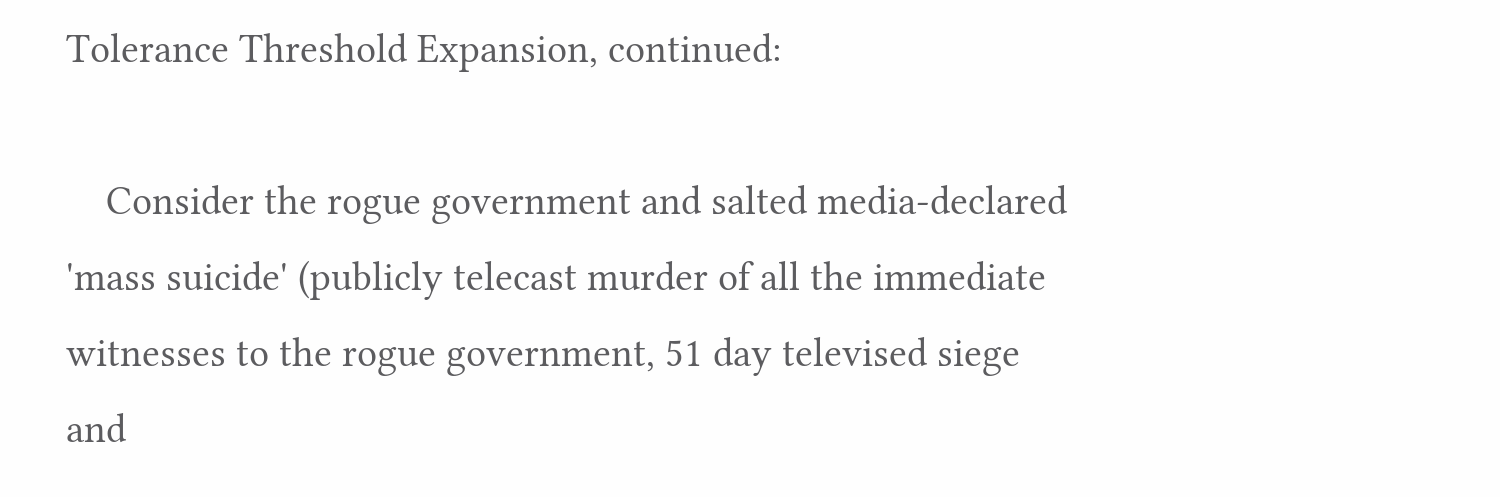Tolerance Threshold Expansion, continued:

    Consider the rogue government and salted media-declared 'mass suicide' (publicly telecast murder of all the immediate witnesses to the rogue government, 51 day televised siege and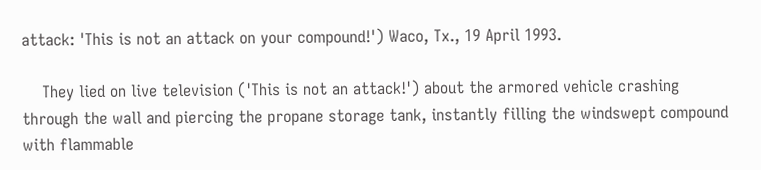attack: 'This is not an attack on your compound!') Waco, Tx., 19 April 1993.

    They lied on live television ('This is not an attack!') about the armored vehicle crashing through the wall and piercing the propane storage tank, instantly filling the windswept compound with flammable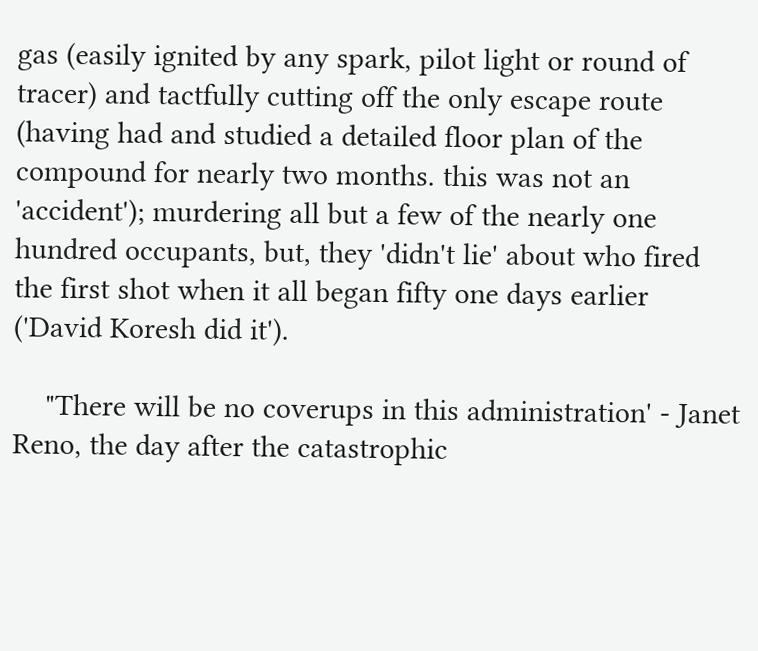gas (easily ignited by any spark, pilot light or round of tracer) and tactfully cutting off the only escape route (having had and studied a detailed floor plan of the compound for nearly two months. this was not an 'accident'); murdering all but a few of the nearly one hundred occupants, but, they 'didn't lie' about who fired the first shot when it all began fifty one days earlier ('David Koresh did it').

    "There will be no coverups in this administration' - Janet Reno, the day after the catastrophic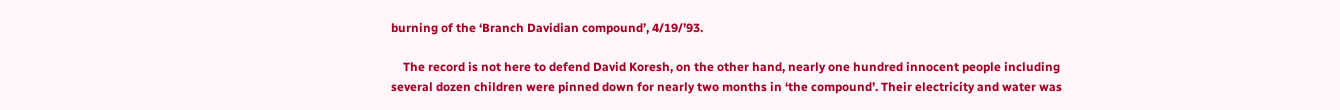burning of the ‘Branch Davidian compound’, 4/19/’93.

    The record is not here to defend David Koresh, on the other hand, nearly one hundred innocent people including several dozen children were pinned down for nearly two months in ‘the compound’. Their electricity and water was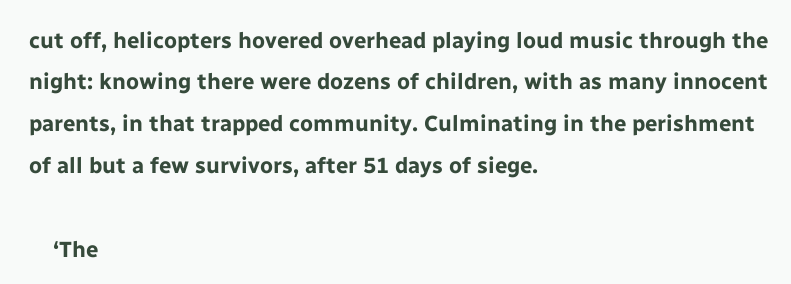cut off, helicopters hovered overhead playing loud music through the night: knowing there were dozens of children, with as many innocent parents, in that trapped community. Culminating in the perishment of all but a few survivors, after 51 days of siege.

    ‘The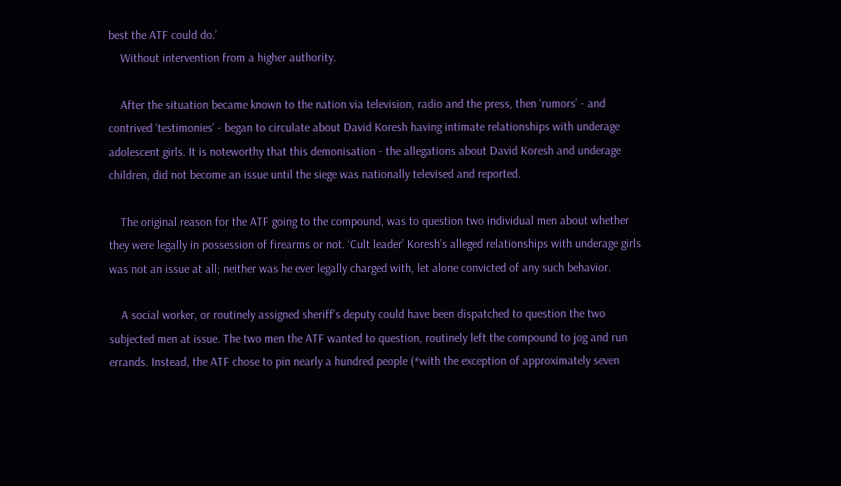best the ATF could do.’
    Without intervention from a higher authority.

    After the situation became known to the nation via television, radio and the press, then ‘rumors’ - and contrived ‘testimonies’ - began to circulate about David Koresh having intimate relationships with underage adolescent girls. It is noteworthy that this demonisation - the allegations about David Koresh and underage children, did not become an issue until the siege was nationally televised and reported.

    The original reason for the ATF going to the compound, was to question two individual men about whether they were legally in possession of firearms or not. ‘Cult leader’ Koresh’s alleged relationships with underage girls was not an issue at all; neither was he ever legally charged with, let alone convicted of any such behavior.

    A social worker, or routinely assigned sheriff’s deputy could have been dispatched to question the two subjected men at issue. The two men the ATF wanted to question, routinely left the compound to jog and run errands. Instead, the ATF chose to pin nearly a hundred people (*with the exception of approximately seven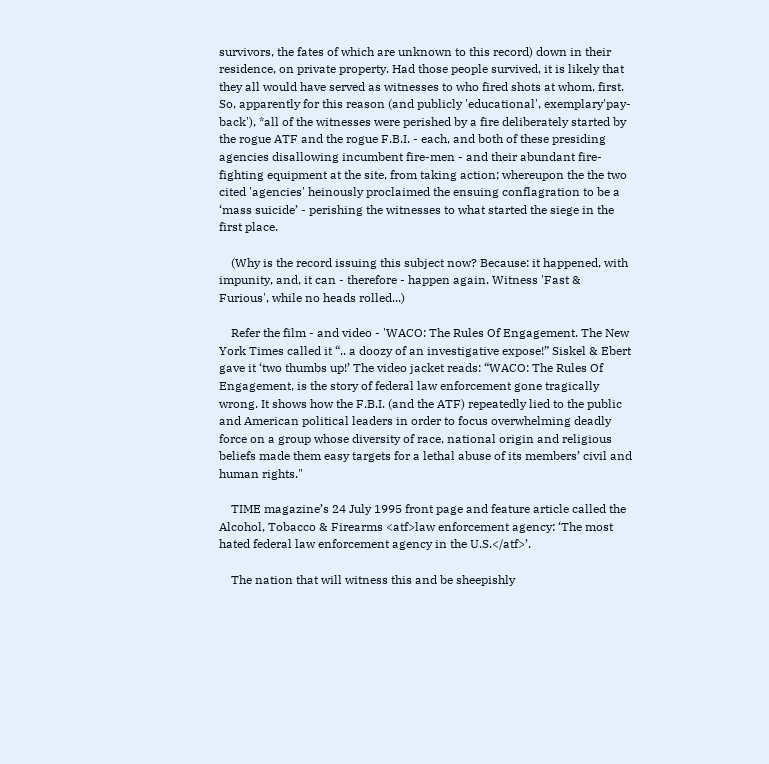survivors, the fates of which are unknown to this record) down in their residence, on private property. Had those people survived, it is likely that they all would have served as witnesses to who fired shots at whom, first. So, apparently for this reason (and publicly 'educational', exemplary'pay-back'), *all of the witnesses were perished by a fire deliberately started by the rogue ATF and the rogue F.B.I. - each, and both of these presiding agencies disallowing incumbent fire-men - and their abundant fire-fighting equipment at the site, from taking action; whereupon the the two cited 'agencies' heinously proclaimed the ensuing conflagration to be a ‘mass suicide’ - perishing the witnesses to what started the siege in the first place.

    (Why is the record issuing this subject now? Because: it happened, with impunity, and, it can - therefore - happen again. Witness 'Fast & Furious', while no heads rolled...)

    Refer the film - and video - 'WACO: The Rules Of Engagement. The New York Times called it “.. a doozy of an investigative expose!” Siskel & Ebert gave it ‘two thumbs up!’ The video jacket reads: “WACO: The Rules Of Engagement, is the story of federal law enforcement gone tragically wrong. It shows how the F.B.I. (and the ATF) repeatedly lied to the public and American political leaders in order to focus overwhelming deadly force on a group whose diversity of race, national origin and religious beliefs made them easy targets for a lethal abuse of its members’ civil and human rights."

    TIME magazine’s 24 July 1995 front page and feature article called the Alcohol, Tobacco & Firearms <atf>law enforcement agency: ‘The most hated federal law enforcement agency in the U.S.</atf>’.

    The nation that will witness this and be sheepishly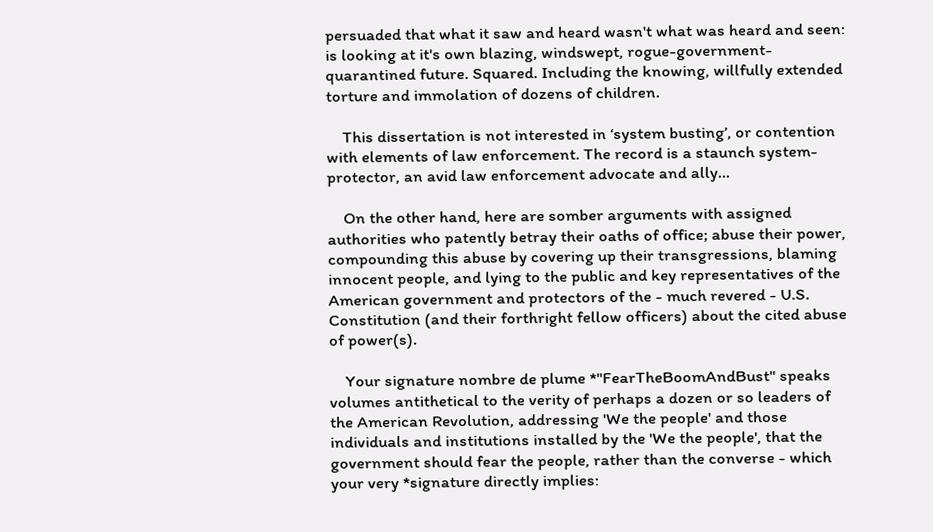persuaded that what it saw and heard wasn't what was heard and seen: is looking at it's own blazing, windswept, rogue-government-quarantined future. Squared. Including the knowing, willfully extended torture and immolation of dozens of children.

    This dissertation is not interested in ‘system busting’, or contention with elements of law enforcement. The record is a staunch system-protector, an avid law enforcement advocate and ally...

    On the other hand, here are somber arguments with assigned authorities who patently betray their oaths of office; abuse their power, compounding this abuse by covering up their transgressions, blaming innocent people, and lying to the public and key representatives of the American government and protectors of the - much revered - U.S. Constitution (and their forthright fellow officers) about the cited abuse of power(s).

    Your signature nombre de plume *"FearTheBoomAndBust" speaks volumes antithetical to the verity of perhaps a dozen or so leaders of the American Revolution, addressing 'We the people' and those individuals and institutions installed by the 'We the people', that the government should fear the people, rather than the converse - which your very *signature directly implies: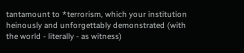tantamount to *terrorism, which your institution heinously and unforgettably demonstrated (with the world - literally - as witness)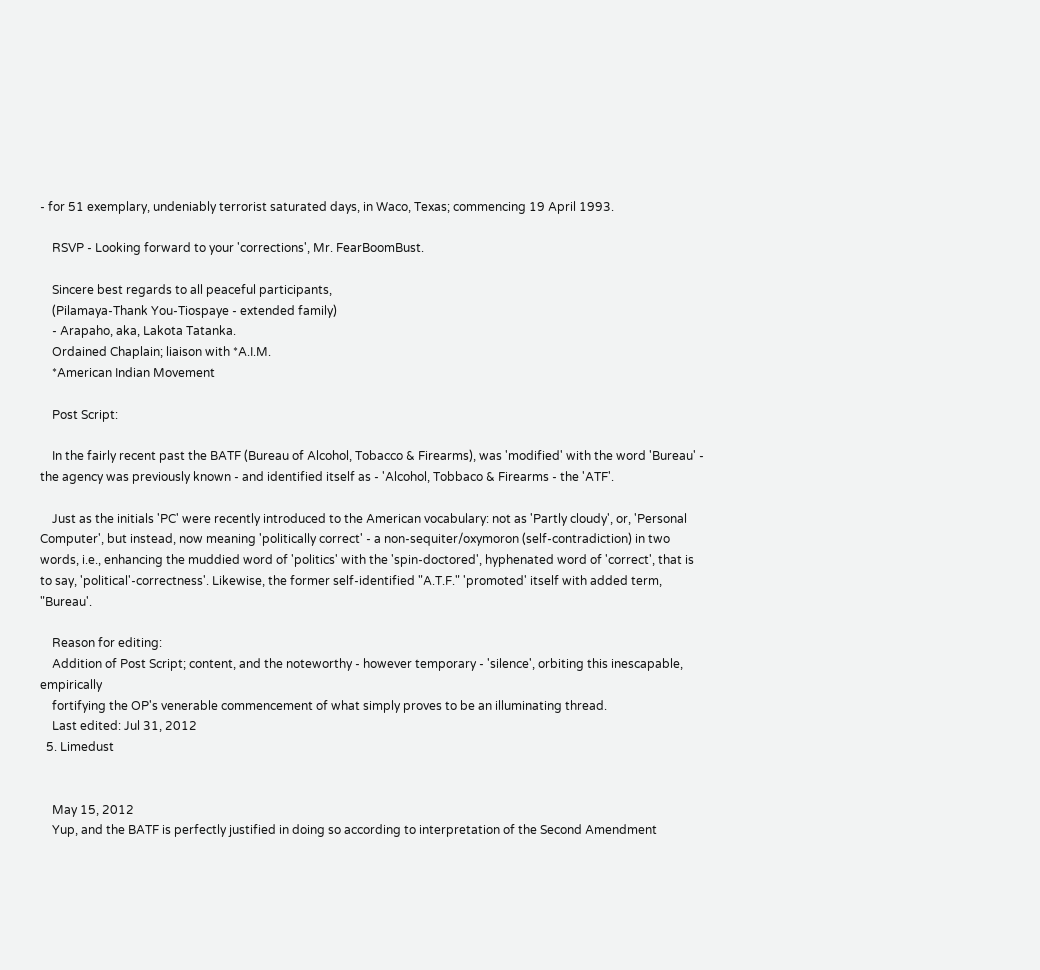- for 51 exemplary, undeniably terrorist saturated days, in Waco, Texas; commencing 19 April 1993.

    RSVP - Looking forward to your 'corrections', Mr. FearBoomBust.

    Sincere best regards to all peaceful participants,
    (Pilamaya-Thank You-Tiospaye - extended family)
    - Arapaho, aka, Lakota Tatanka.
    Ordained Chaplain; liaison with *A.I.M.
    *American Indian Movement

    Post Script:

    In the fairly recent past the BATF (Bureau of Alcohol, Tobacco & Firearms), was 'modified' with the word 'Bureau' - the agency was previously known - and identified itself as - 'Alcohol, Tobbaco & Firearms - the 'ATF'.

    Just as the initials 'PC' were recently introduced to the American vocabulary: not as 'Partly cloudy', or, 'Personal Computer', but instead, now meaning 'politically correct' - a non-sequiter/oxymoron (self-contradiction) in two words, i.e., enhancing the muddied word of 'politics' with the 'spin-doctored', hyphenated word of 'correct', that is to say, 'political'-correctness'. Likewise, the former self-identified "A.T.F." 'promoted' itself with added term, "Bureau'.

    Reason for editing:
    Addition of Post Script; content, and the noteworthy - however temporary - 'silence', orbiting this inescapable, empirically
    fortifying the OP's venerable commencement of what simply proves to be an illuminating thread.
    Last edited: Jul 31, 2012
  5. Limedust


    May 15, 2012
    Yup, and the BATF is perfectly justified in doing so according to interpretation of the Second Amendment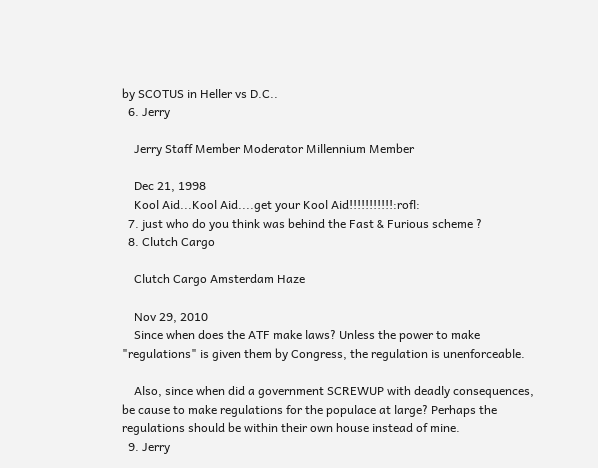by SCOTUS in Heller vs D.C..
  6. Jerry

    Jerry Staff Member Moderator Millennium Member

    Dec 21, 1998
    Kool Aid...Kool Aid....get your Kool Aid!!!!!!!!!!!:rofl:
  7. just who do you think was behind the Fast & Furious scheme ?
  8. Clutch Cargo

    Clutch Cargo Amsterdam Haze

    Nov 29, 2010
    Since when does the ATF make laws? Unless the power to make "regulations" is given them by Congress, the regulation is unenforceable.

    Also, since when did a government SCREWUP with deadly consequences, be cause to make regulations for the populace at large? Perhaps the regulations should be within their own house instead of mine.
  9. Jerry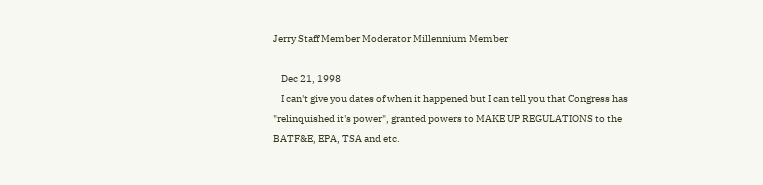Jerry Staff Member Moderator Millennium Member

    Dec 21, 1998
    I can't give you dates of when it happened but I can tell you that Congress has "relinquished it's power", granted powers to MAKE UP REGULATIONS to the BATF&E, EPA, TSA and etc.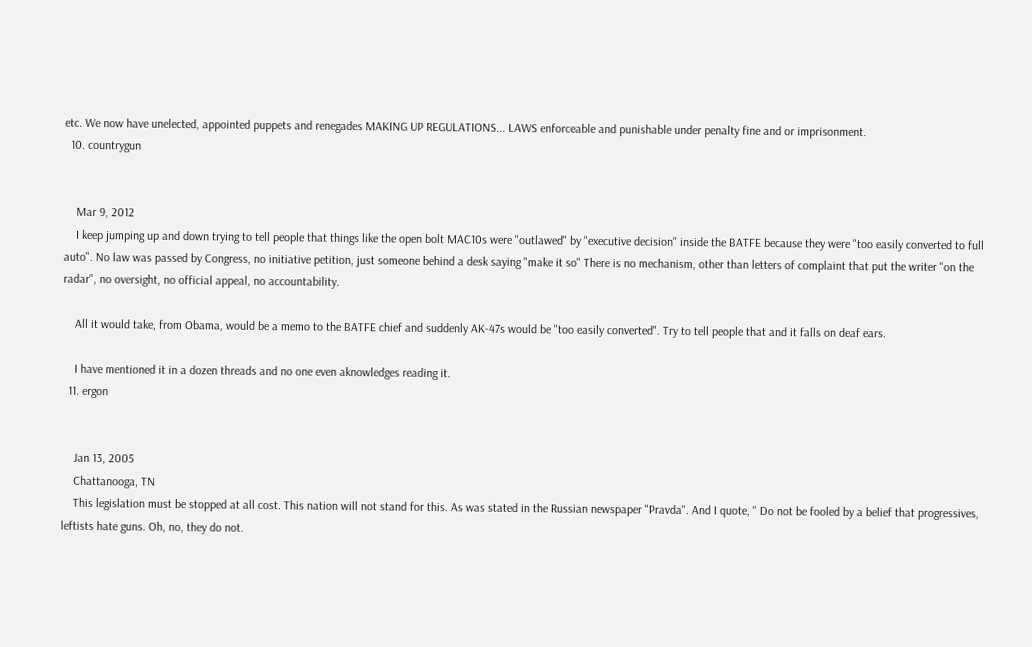etc. We now have unelected, appointed puppets and renegades MAKING UP REGULATIONS... LAWS enforceable and punishable under penalty fine and or imprisonment.
  10. countrygun


    Mar 9, 2012
    I keep jumping up and down trying to tell people that things like the open bolt MAC10s were "outlawed" by "executive decision" inside the BATFE because they were "too easily converted to full auto". No law was passed by Congress, no initiative petition, just someone behind a desk saying "make it so" There is no mechanism, other than letters of complaint that put the writer "on the radar", no oversight, no official appeal, no accountability.

    All it would take, from Obama, would be a memo to the BATFE chief and suddenly AK-47s would be "too easily converted". Try to tell people that and it falls on deaf ears.

    I have mentioned it in a dozen threads and no one even aknowledges reading it.
  11. ergon


    Jan 13, 2005
    Chattanooga, TN
    This legislation must be stopped at all cost. This nation will not stand for this. As was stated in the Russian newspaper "Pravda". And I quote, " Do not be fooled by a belief that progressives, leftists hate guns. Oh, no, they do not.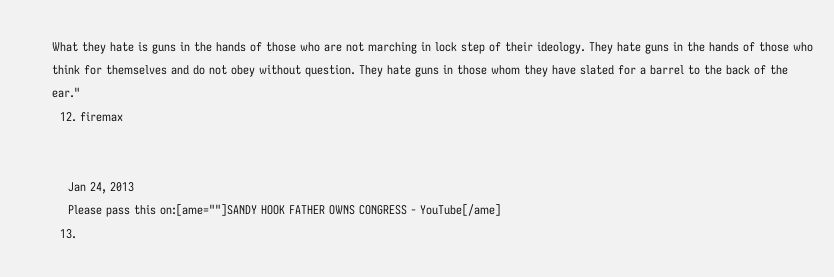What they hate is guns in the hands of those who are not marching in lock step of their ideology. They hate guns in the hands of those who think for themselves and do not obey without question. They hate guns in those whom they have slated for a barrel to the back of the ear."
  12. firemax


    Jan 24, 2013
    Please pass this on:[ame=""]SANDY HOOK FATHER OWNS CONGRESS - YouTube[/ame]
  13.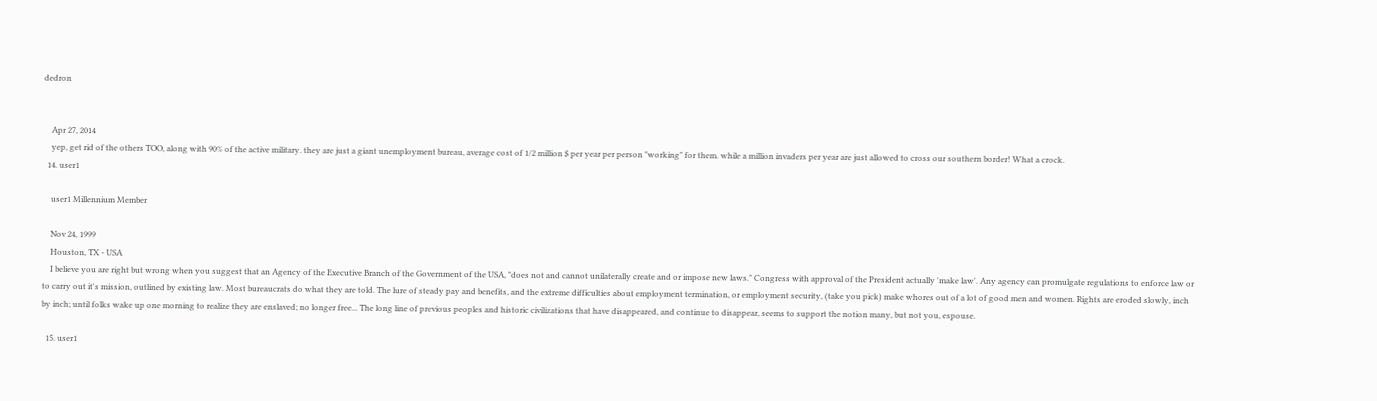dedron


    Apr 27, 2014
    yep, get rid of the others TOO, along with 90% of the active military. they are just a giant unemployment bureau, average cost of 1/2 million $ per year per person "working" for them. while a million invaders per year are just allowed to cross our southern border! What a crock.
  14. user1

    user1 Millennium Member

    Nov 24, 1999
    Houston, TX - USA
    I believe you are right but wrong when you suggest that an Agency of the Executive Branch of the Government of the USA, "does not and cannot unilaterally create and or impose new laws." Congress with approval of the President actually 'make law'. Any agency can promulgate regulations to enforce law or to carry out it's mission, outlined by existing law. Most bureaucrats do what they are told. The lure of steady pay and benefits, and the extreme difficulties about employment termination, or employment security, (take you pick) make whores out of a lot of good men and women. Rights are eroded slowly, inch by inch; until folks wake up one morning to realize they are enslaved; no longer free... The long line of previous peoples and historic civilizations that have disappeared, and continue to disappear, seems to support the notion many, but not you, espouse.

  15. user1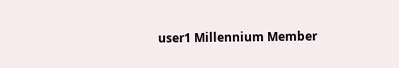user1 Millennium Member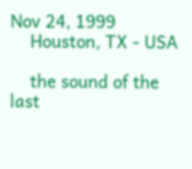Nov 24, 1999
    Houston, TX - USA

    the sound of the last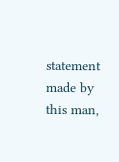statement made by this man,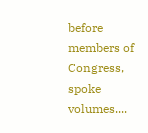before members of Congress, spoke volumes....